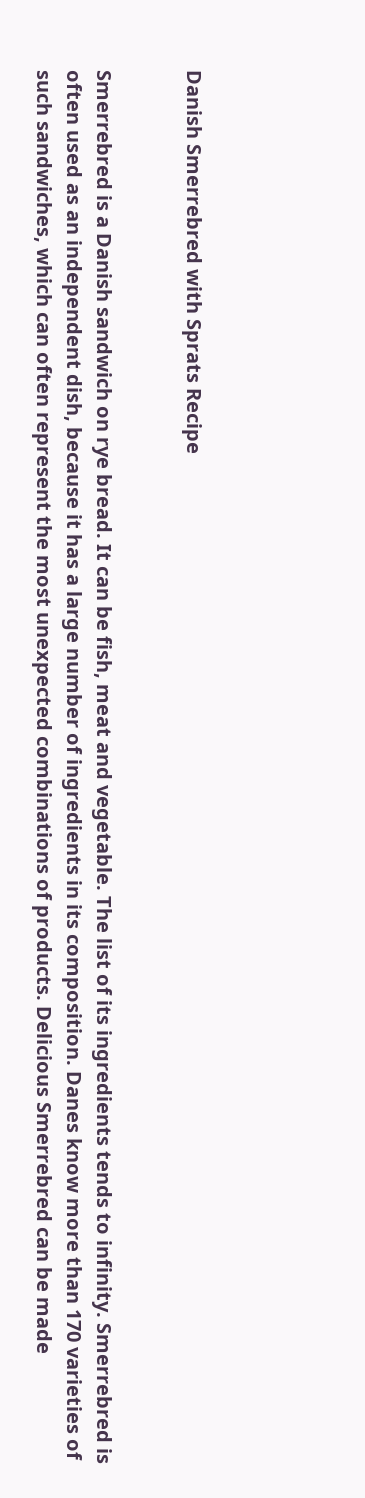Danish Smerrebred with Sprats Recipe


Smerrebred is a Danish sandwich on rye bread. It can be fish, meat and vegetable. The list of its ingredients tends to infinity. Smerrebred is often used as an independent dish, because it has a large number of ingredients in its composition. Danes know more than 170 varieties of such sandwiches, which can often represent the most unexpected combinations of products. Delicious Smerrebred can be made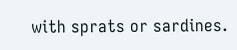with sprats or sardines.